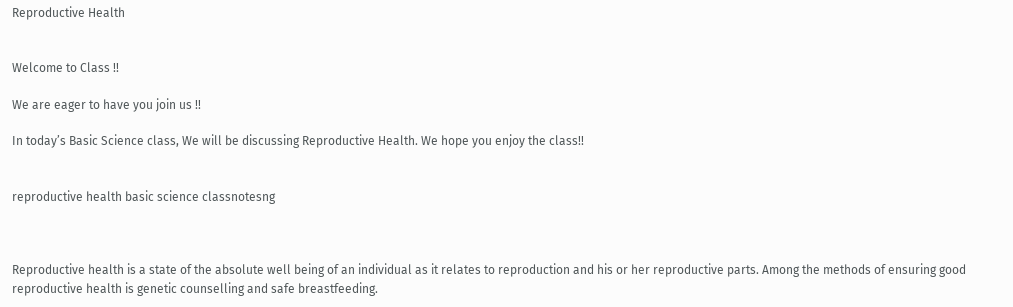Reproductive Health


Welcome to Class !!

We are eager to have you join us !!

In today’s Basic Science class, We will be discussing Reproductive Health. We hope you enjoy the class!!


reproductive health basic science classnotesng



Reproductive health is a state of the absolute well being of an individual as it relates to reproduction and his or her reproductive parts. Among the methods of ensuring good reproductive health is genetic counselling and safe breastfeeding.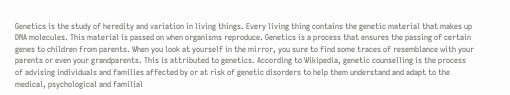Genetics is the study of heredity and variation in living things. Every living thing contains the genetic material that makes up DNA molecules. This material is passed on when organisms reproduce. Genetics is a process that ensures the passing of certain genes to children from parents. When you look at yourself in the mirror, you sure to find some traces of resemblance with your parents or even your grandparents. This is attributed to genetics. According to Wikipedia, genetic counselling is the process of advising individuals and families affected by or at risk of genetic disorders to help them understand and adapt to the medical, psychological and familial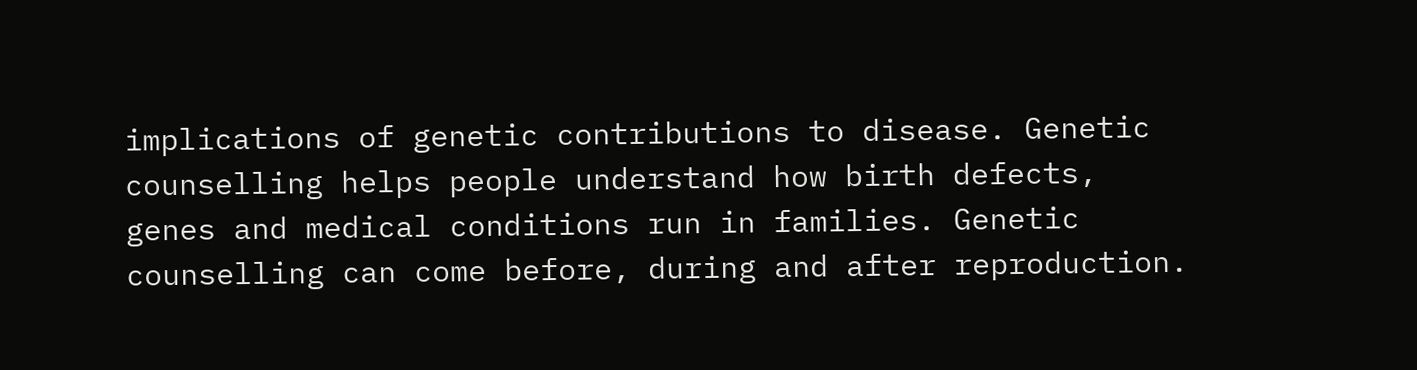implications of genetic contributions to disease. Genetic counselling helps people understand how birth defects, genes and medical conditions run in families. Genetic counselling can come before, during and after reproduction.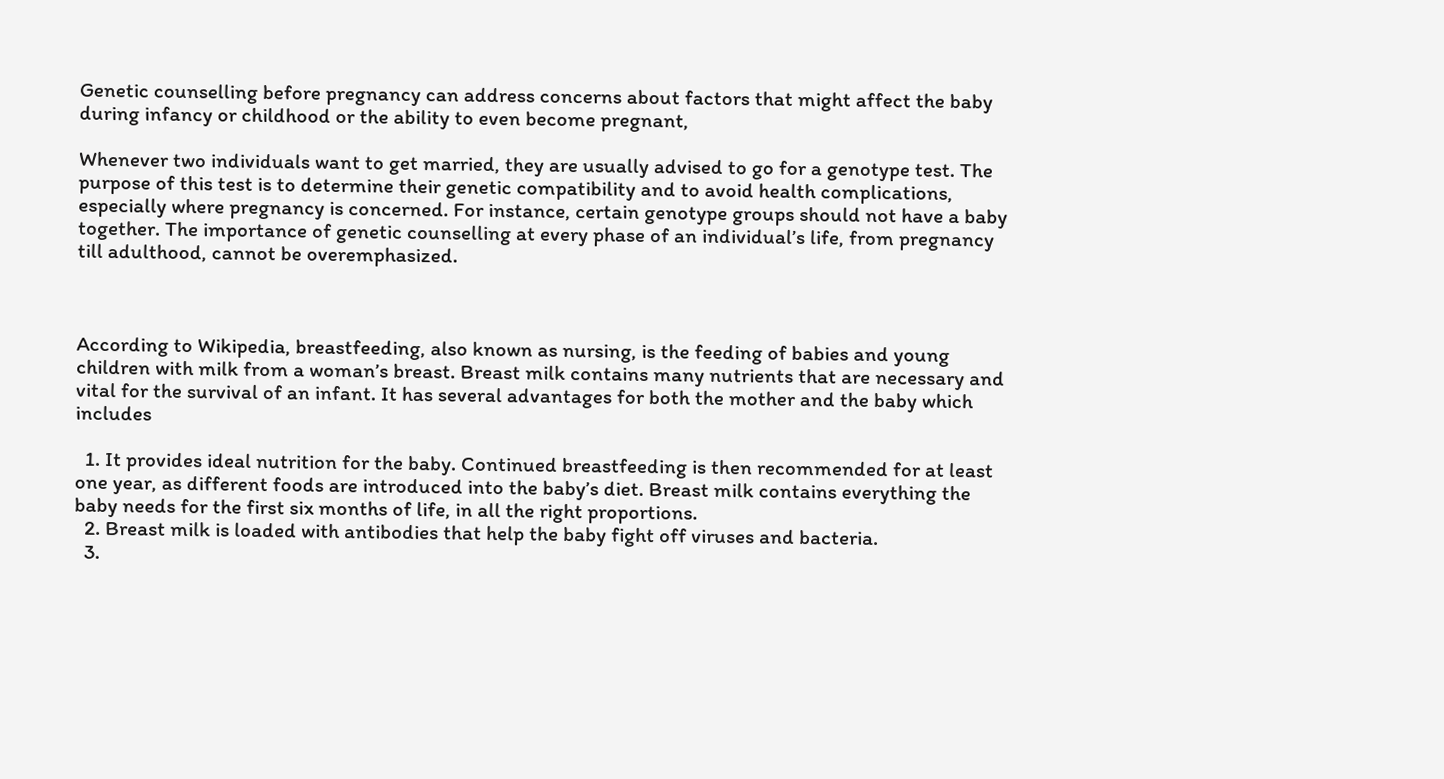Genetic counselling before pregnancy can address concerns about factors that might affect the baby during infancy or childhood or the ability to even become pregnant,

Whenever two individuals want to get married, they are usually advised to go for a genotype test. The purpose of this test is to determine their genetic compatibility and to avoid health complications, especially where pregnancy is concerned. For instance, certain genotype groups should not have a baby together. The importance of genetic counselling at every phase of an individual’s life, from pregnancy till adulthood, cannot be overemphasized.



According to Wikipedia, breastfeeding, also known as nursing, is the feeding of babies and young children with milk from a woman’s breast. Breast milk contains many nutrients that are necessary and vital for the survival of an infant. It has several advantages for both the mother and the baby which includes

  1. It provides ideal nutrition for the baby. Continued breastfeeding is then recommended for at least one year, as different foods are introduced into the baby’s diet. Breast milk contains everything the baby needs for the first six months of life, in all the right proportions.
  2. Breast milk is loaded with antibodies that help the baby fight off viruses and bacteria.
  3.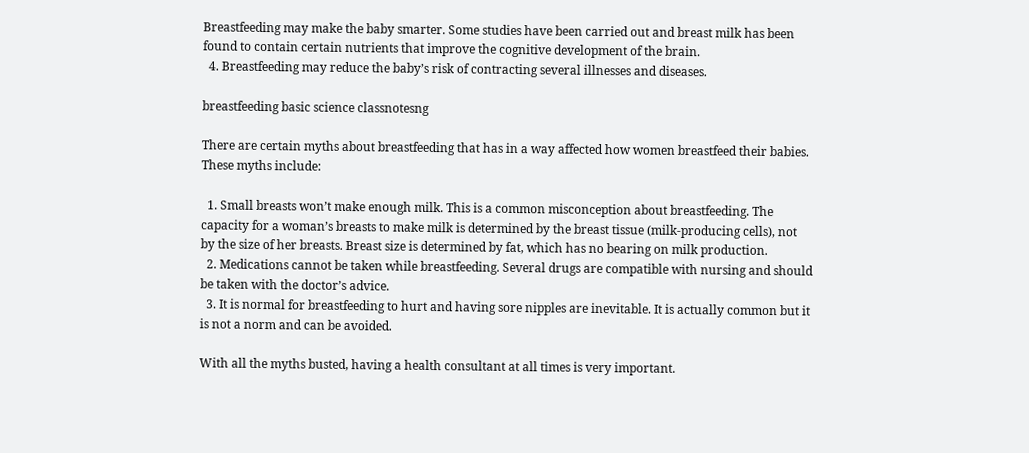Breastfeeding may make the baby smarter. Some studies have been carried out and breast milk has been found to contain certain nutrients that improve the cognitive development of the brain.
  4. Breastfeeding may reduce the baby’s risk of contracting several illnesses and diseases.

breastfeeding basic science classnotesng

There are certain myths about breastfeeding that has in a way affected how women breastfeed their babies. These myths include:

  1. Small breasts won’t make enough milk. This is a common misconception about breastfeeding. The capacity for a woman’s breasts to make milk is determined by the breast tissue (milk-producing cells), not by the size of her breasts. Breast size is determined by fat, which has no bearing on milk production.
  2. Medications cannot be taken while breastfeeding. Several drugs are compatible with nursing and should be taken with the doctor’s advice.
  3. It is normal for breastfeeding to hurt and having sore nipples are inevitable. It is actually common but it is not a norm and can be avoided.

With all the myths busted, having a health consultant at all times is very important.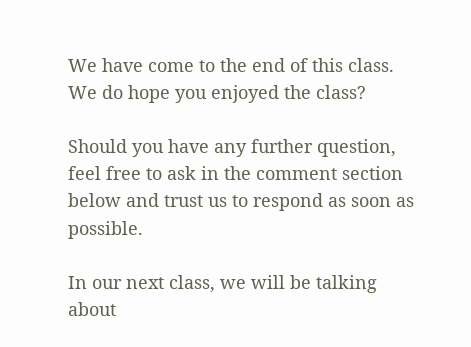We have come to the end of this class. We do hope you enjoyed the class?

Should you have any further question, feel free to ask in the comment section below and trust us to respond as soon as possible.

In our next class, we will be talking about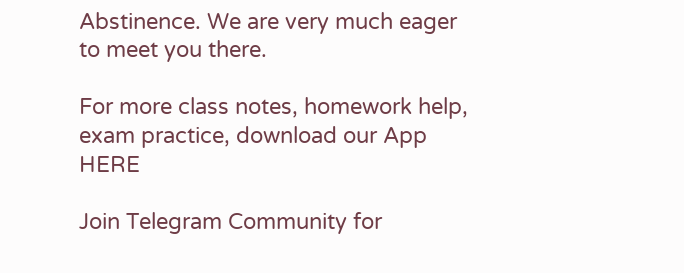Abstinence. We are very much eager to meet you there.

For more class notes, homework help, exam practice, download our App HERE

Join Telegram Community for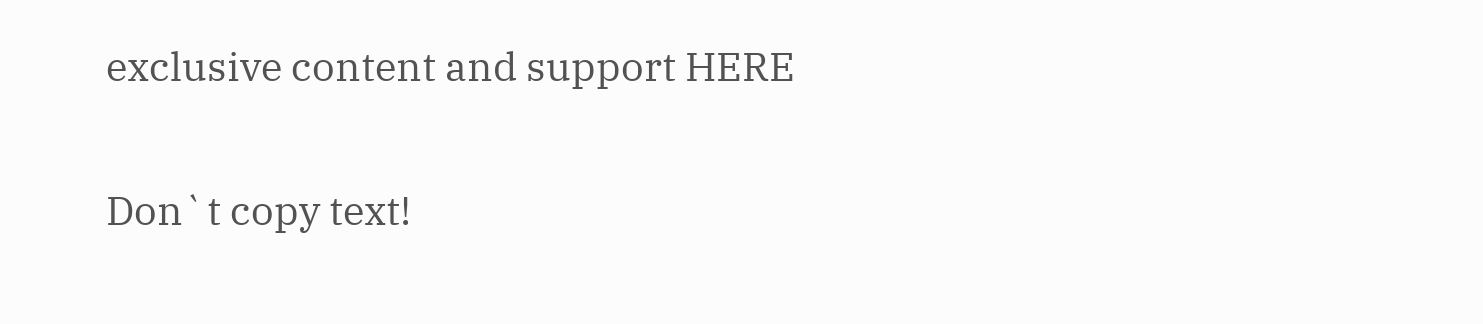exclusive content and support HERE

Don`t copy text!